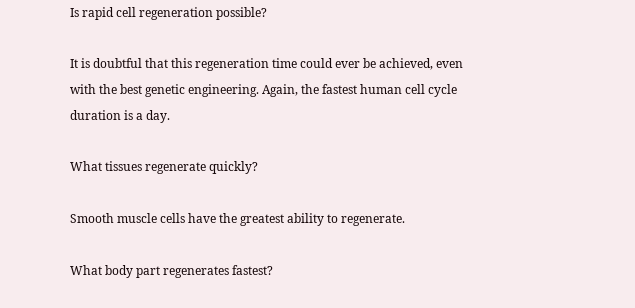Is rapid cell regeneration possible?

It is doubtful that this regeneration time could ever be achieved, even with the best genetic engineering. Again, the fastest human cell cycle duration is a day.

What tissues regenerate quickly?

Smooth muscle cells have the greatest ability to regenerate.

What body part regenerates fastest?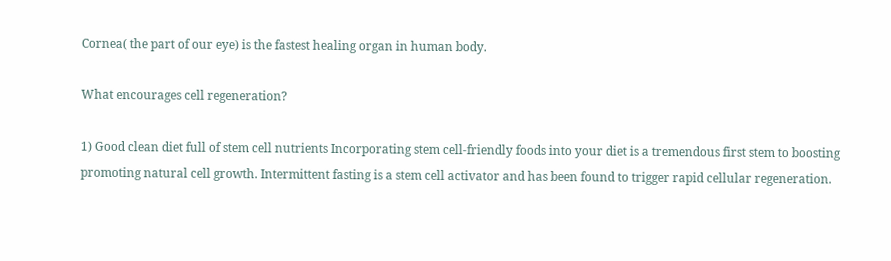Cornea( the part of our eye) is the fastest healing organ in human body.

What encourages cell regeneration?

1) Good clean diet full of stem cell nutrients Incorporating stem cell-friendly foods into your diet is a tremendous first stem to boosting promoting natural cell growth. Intermittent fasting is a stem cell activator and has been found to trigger rapid cellular regeneration.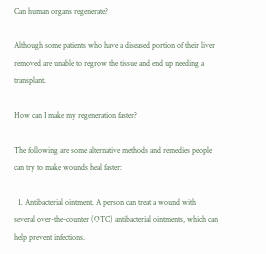Can human organs regenerate?

Although some patients who have a diseased portion of their liver removed are unable to regrow the tissue and end up needing a transplant.

How can I make my regeneration faster?

The following are some alternative methods and remedies people can try to make wounds heal faster:

  1. Antibacterial ointment. A person can treat a wound with several over-the-counter (OTC) antibacterial ointments, which can help prevent infections.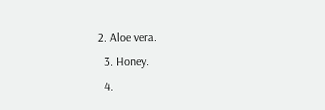2. Aloe vera.
  3. Honey.
  4.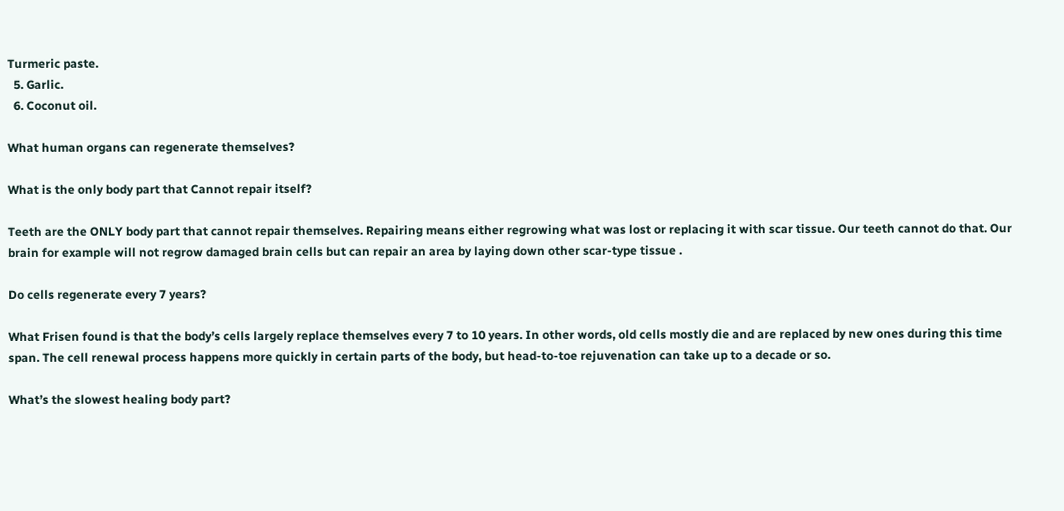Turmeric paste.
  5. Garlic.
  6. Coconut oil.

What human organs can regenerate themselves?

What is the only body part that Cannot repair itself?

Teeth are the ONLY body part that cannot repair themselves. Repairing means either regrowing what was lost or replacing it with scar tissue. Our teeth cannot do that. Our brain for example will not regrow damaged brain cells but can repair an area by laying down other scar-type tissue .

Do cells regenerate every 7 years?

What Frisen found is that the body’s cells largely replace themselves every 7 to 10 years. In other words, old cells mostly die and are replaced by new ones during this time span. The cell renewal process happens more quickly in certain parts of the body, but head-to-toe rejuvenation can take up to a decade or so.

What’s the slowest healing body part?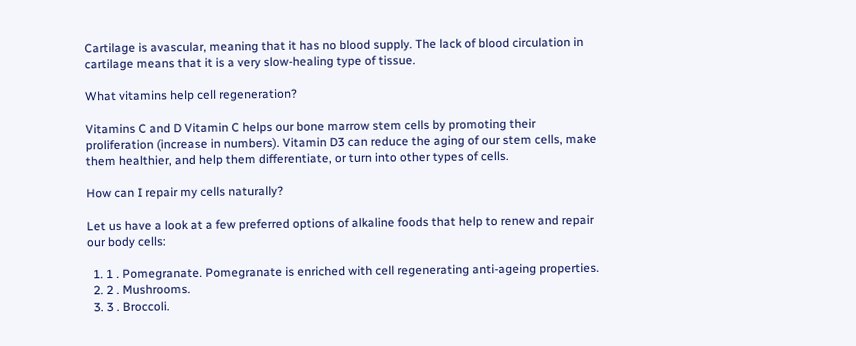Cartilage is avascular, meaning that it has no blood supply. The lack of blood circulation in cartilage means that it is a very slow-healing type of tissue.

What vitamins help cell regeneration?

Vitamins C and D Vitamin C helps our bone marrow stem cells by promoting their proliferation (increase in numbers). Vitamin D3 can reduce the aging of our stem cells, make them healthier, and help them differentiate, or turn into other types of cells.

How can I repair my cells naturally?

Let us have a look at a few preferred options of alkaline foods that help to renew and repair our body cells:

  1. 1 . Pomegranate. Pomegranate is enriched with cell regenerating anti-ageing properties.
  2. 2 . Mushrooms.
  3. 3 . Broccoli.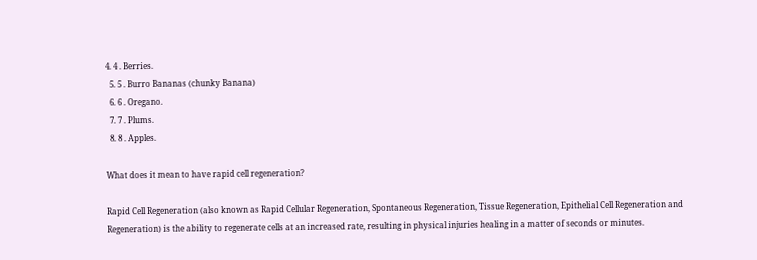4. 4 . Berries.
  5. 5 . Burro Bananas (chunky Banana)
  6. 6 . Oregano.
  7. 7 . Plums.
  8. 8 . Apples.

What does it mean to have rapid cell regeneration?

Rapid Cell Regeneration (also known as Rapid Cellular Regeneration, Spontaneous Regeneration, Tissue Regeneration, Epithelial Cell Regeneration and Regeneration) is the ability to regenerate cells at an increased rate, resulting in physical injuries healing in a matter of seconds or minutes.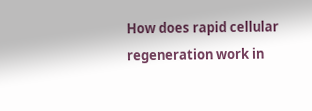How does rapid cellular regeneration work in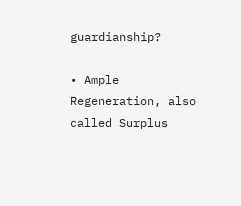guardianship?

• Ample Regeneration, also called Surplus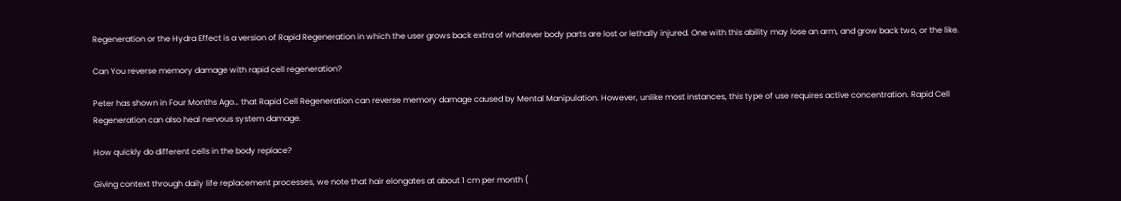Regeneration or the Hydra Effect is a version of Rapid Regeneration in which the user grows back extra of whatever body parts are lost or lethally injured. One with this ability may lose an arm, and grow back two, or the like.

Can You reverse memory damage with rapid cell regeneration?

Peter has shown in Four Months Ago… that Rapid Cell Regeneration can reverse memory damage caused by Mental Manipulation. However, unlike most instances, this type of use requires active concentration. Rapid Cell Regeneration can also heal nervous system damage.

How quickly do different cells in the body replace?

Giving context through daily life replacement processes, we note that hair elongates at about 1 cm per month (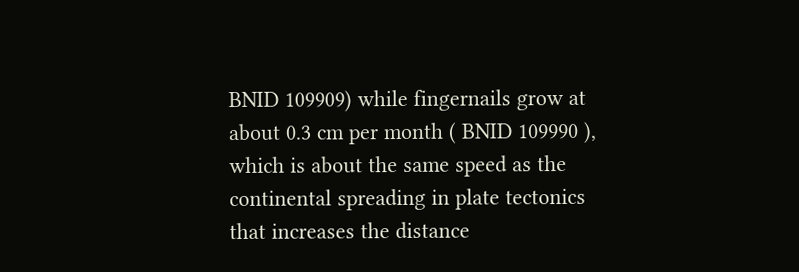BNID 109909) while fingernails grow at about 0.3 cm per month ( BNID 109990 ), which is about the same speed as the continental spreading in plate tectonics that increases the distance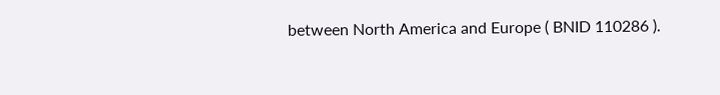between North America and Europe ( BNID 110286 ).